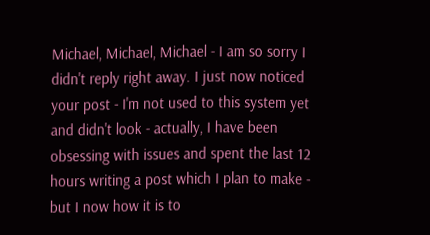Michael, Michael, Michael - I am so sorry I didn't reply right away. I just now noticed your post - I'm not used to this system yet and didn't look - actually, I have been obsessing with issues and spent the last 12 hours writing a post which I plan to make - but I now how it is to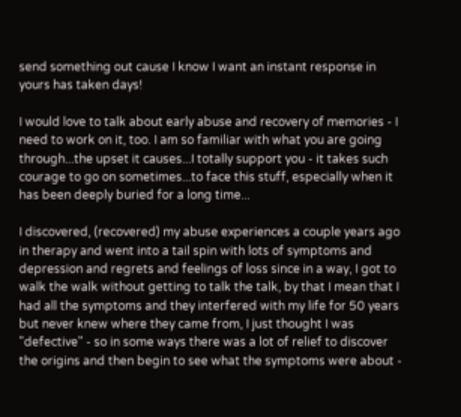send something out cause I know I want an instant response in yours has taken days!

I would love to talk about early abuse and recovery of memories - I need to work on it, too. I am so familiar with what you are going through...the upset it causes...I totally support you - it takes such courage to go on sometimes...to face this stuff, especially when it has been deeply buried for a long time...

I discovered, (recovered) my abuse experiences a couple years ago in therapy and went into a tail spin with lots of symptoms and depression and regrets and feelings of loss since in a way, I got to walk the walk without getting to talk the talk, by that I mean that I had all the symptoms and they interfered with my life for 50 years but never knew where they came from, I just thought I was "defective" - so in some ways there was a lot of relief to discover the origins and then begin to see what the symptoms were about -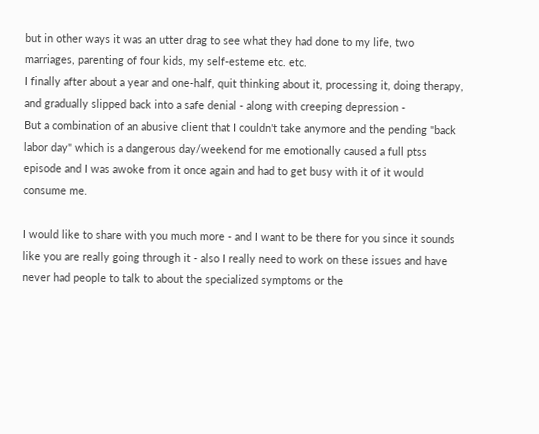but in other ways it was an utter drag to see what they had done to my life, two marriages, parenting of four kids, my self-esteme etc. etc.
I finally after about a year and one-half, quit thinking about it, processing it, doing therapy, and gradually slipped back into a safe denial - along with creeping depression -
But a combination of an abusive client that I couldn't take anymore and the pending "back labor day" which is a dangerous day/weekend for me emotionally caused a full ptss episode and I was awoke from it once again and had to get busy with it of it would consume me.

I would like to share with you much more - and I want to be there for you since it sounds like you are really going through it - also I really need to work on these issues and have never had people to talk to about the specialized symptoms or the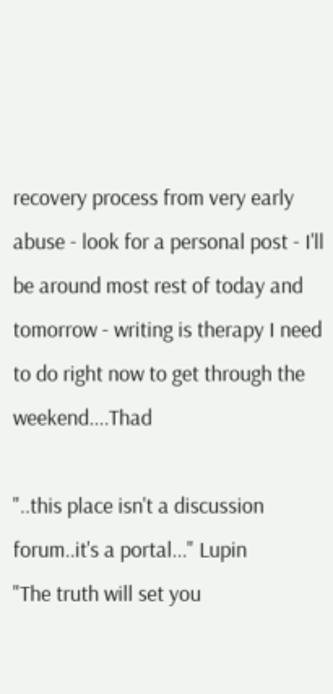recovery process from very early abuse - look for a personal post - I'll be around most rest of today and tomorrow - writing is therapy I need to do right now to get through the weekend....Thad

"..this place isn't a discussion forum..it's a portal..." Lupin
"The truth will set you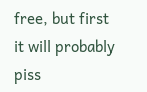free, but first it will probably piss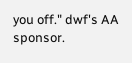you off." dwf's AA sponsor.